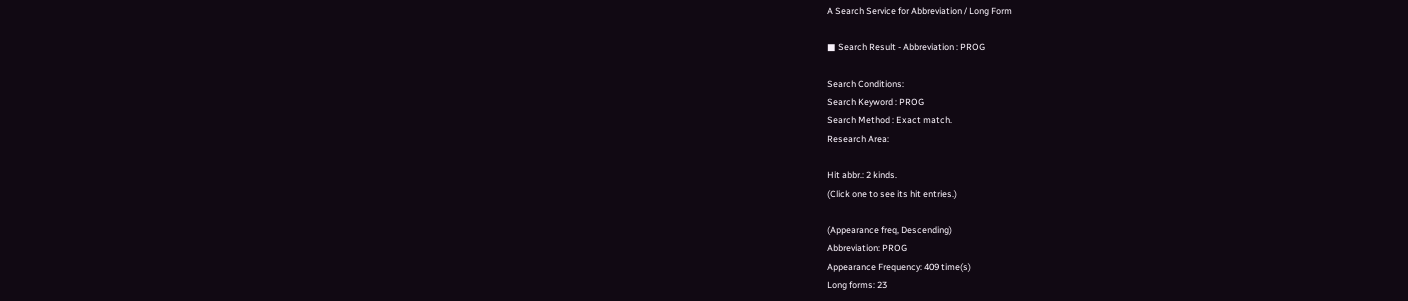A Search Service for Abbreviation / Long Form

■ Search Result - Abbreviation : PROG

Search Conditions:
Search Keyword : PROG
Search Method : Exact match.
Research Area:

Hit abbr.: 2 kinds.
(Click one to see its hit entries.)

(Appearance freq, Descending)
Abbreviation: PROG
Appearance Frequency: 409 time(s)
Long forms: 23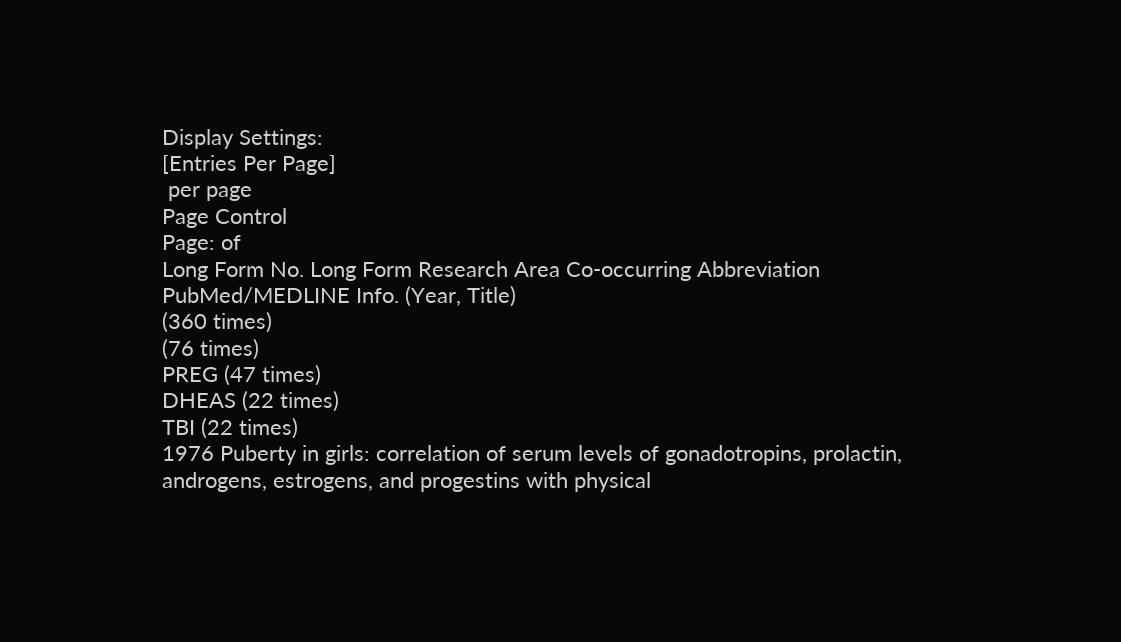Display Settings:
[Entries Per Page]
 per page
Page Control
Page: of
Long Form No. Long Form Research Area Co-occurring Abbreviation PubMed/MEDLINE Info. (Year, Title)
(360 times)
(76 times)
PREG (47 times)
DHEAS (22 times)
TBI (22 times)
1976 Puberty in girls: correlation of serum levels of gonadotropins, prolactin, androgens, estrogens, and progestins with physical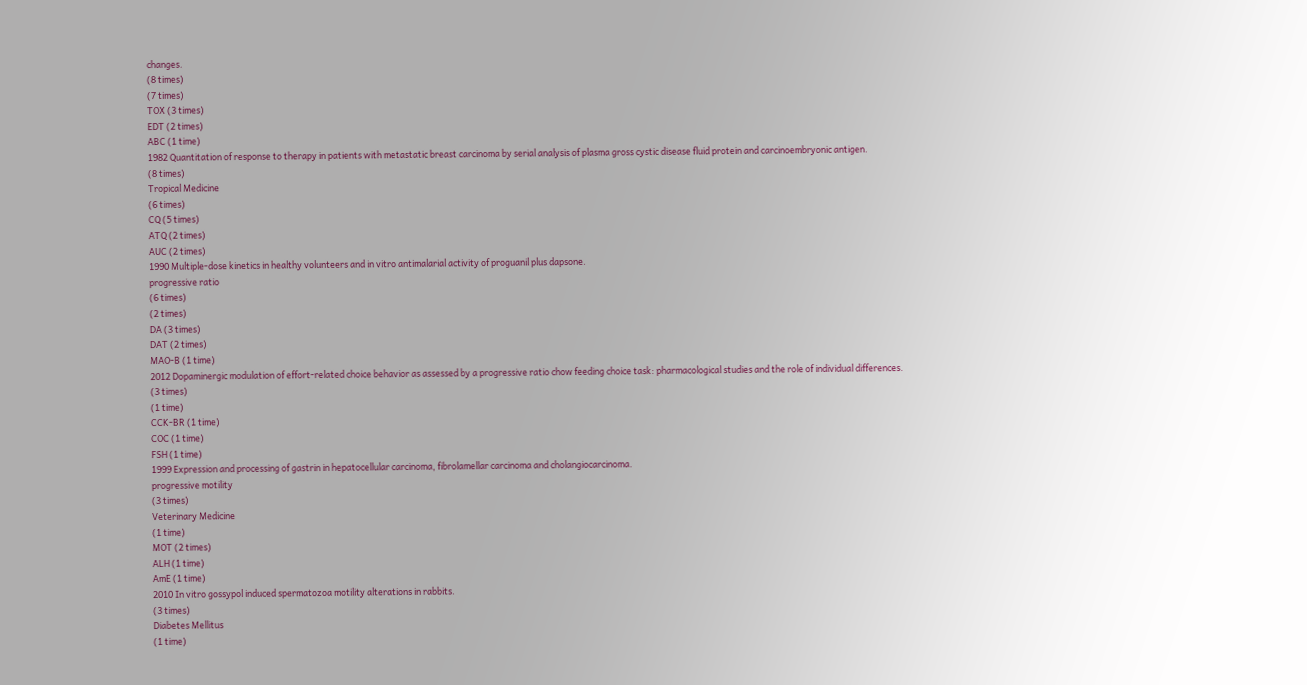changes.
(8 times)
(7 times)
TOX (3 times)
EDT (2 times)
ABC (1 time)
1982 Quantitation of response to therapy in patients with metastatic breast carcinoma by serial analysis of plasma gross cystic disease fluid protein and carcinoembryonic antigen.
(8 times)
Tropical Medicine
(6 times)
CQ (5 times)
ATQ (2 times)
AUC (2 times)
1990 Multiple-dose kinetics in healthy volunteers and in vitro antimalarial activity of proguanil plus dapsone.
progressive ratio
(6 times)
(2 times)
DA (3 times)
DAT (2 times)
MAO-B (1 time)
2012 Dopaminergic modulation of effort-related choice behavior as assessed by a progressive ratio chow feeding choice task: pharmacological studies and the role of individual differences.
(3 times)
(1 time)
CCK-BR (1 time)
COC (1 time)
FSH (1 time)
1999 Expression and processing of gastrin in hepatocellular carcinoma, fibrolamellar carcinoma and cholangiocarcinoma.
progressive motility
(3 times)
Veterinary Medicine
(1 time)
MOT (2 times)
ALH (1 time)
AmE (1 time)
2010 In vitro gossypol induced spermatozoa motility alterations in rabbits.
(3 times)
Diabetes Mellitus
(1 time)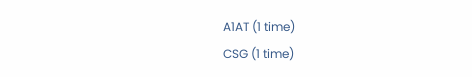A1AT (1 time)
CSG (1 time)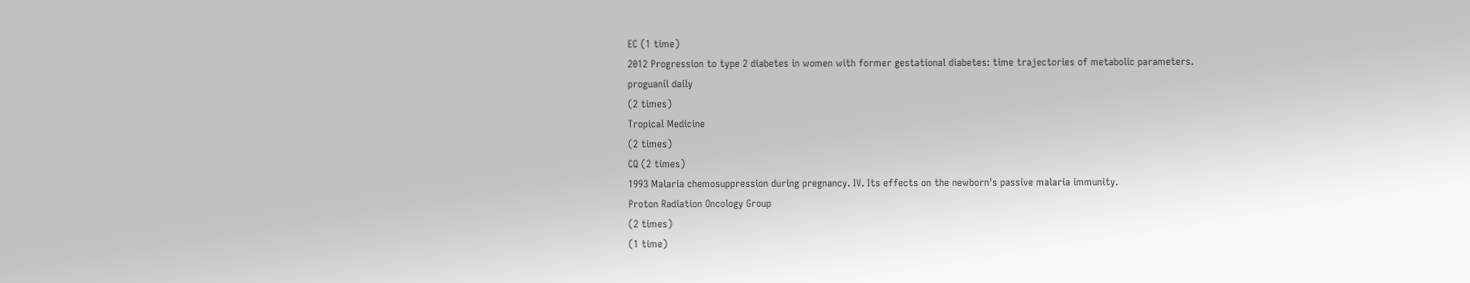EC (1 time)
2012 Progression to type 2 diabetes in women with former gestational diabetes: time trajectories of metabolic parameters.
proguanil daily
(2 times)
Tropical Medicine
(2 times)
CQ (2 times)
1993 Malaria chemosuppression during pregnancy. IV. Its effects on the newborn's passive malaria immunity.
Proton Radiation Oncology Group
(2 times)
(1 time)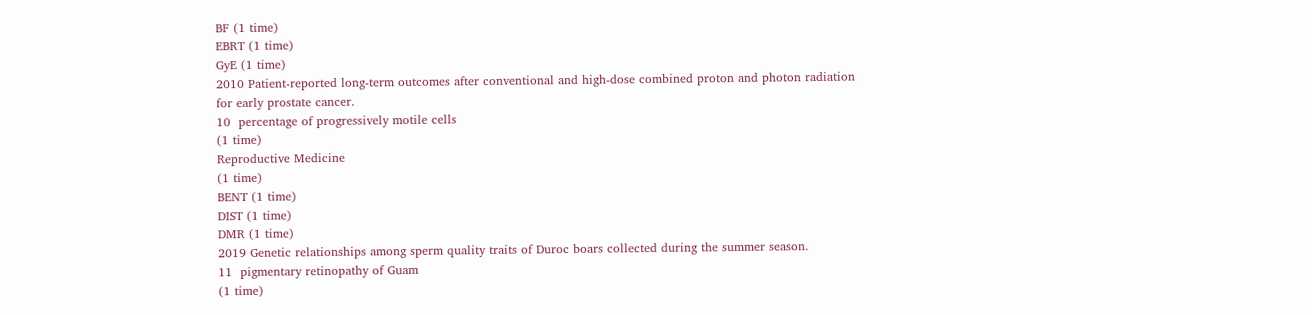BF (1 time)
EBRT (1 time)
GyE (1 time)
2010 Patient-reported long-term outcomes after conventional and high-dose combined proton and photon radiation for early prostate cancer.
10  percentage of progressively motile cells
(1 time)
Reproductive Medicine
(1 time)
BENT (1 time)
DIST (1 time)
DMR (1 time)
2019 Genetic relationships among sperm quality traits of Duroc boars collected during the summer season.
11  pigmentary retinopathy of Guam
(1 time)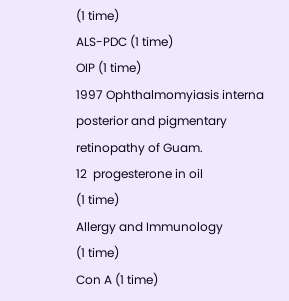(1 time)
ALS-PDC (1 time)
OIP (1 time)
1997 Ophthalmomyiasis interna posterior and pigmentary retinopathy of Guam.
12  progesterone in oil
(1 time)
Allergy and Immunology
(1 time)
Con A (1 time)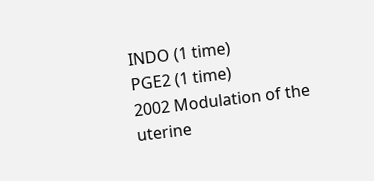INDO (1 time)
PGE2 (1 time)
2002 Modulation of the uterine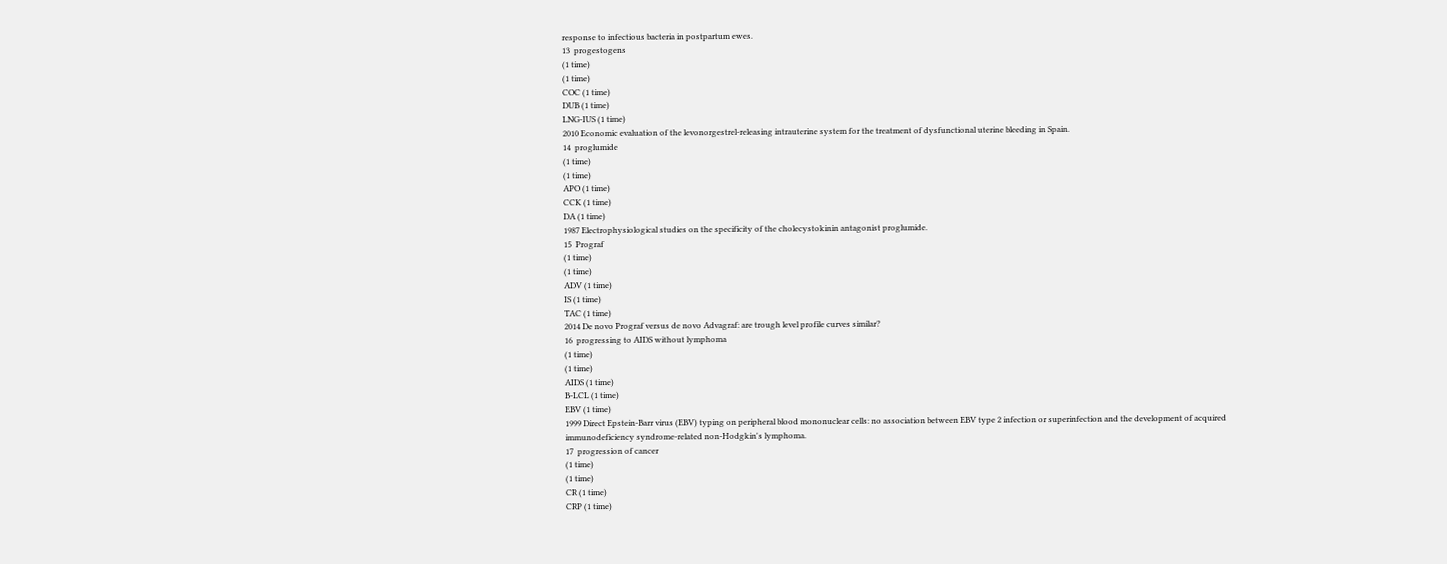response to infectious bacteria in postpartum ewes.
13  progestogens
(1 time)
(1 time)
COC (1 time)
DUB (1 time)
LNG-IUS (1 time)
2010 Economic evaluation of the levonorgestrel-releasing intrauterine system for the treatment of dysfunctional uterine bleeding in Spain.
14  proglumide
(1 time)
(1 time)
APO (1 time)
CCK (1 time)
DA (1 time)
1987 Electrophysiological studies on the specificity of the cholecystokinin antagonist proglumide.
15  Prograf
(1 time)
(1 time)
ADV (1 time)
IS (1 time)
TAC (1 time)
2014 De novo Prograf versus de novo Advagraf: are trough level profile curves similar?
16  progressing to AIDS without lymphoma
(1 time)
(1 time)
AIDS (1 time)
B-LCL (1 time)
EBV (1 time)
1999 Direct Epstein-Barr virus (EBV) typing on peripheral blood mononuclear cells: no association between EBV type 2 infection or superinfection and the development of acquired immunodeficiency syndrome-related non-Hodgkin's lymphoma.
17  progression of cancer
(1 time)
(1 time)
CR (1 time)
CRP (1 time)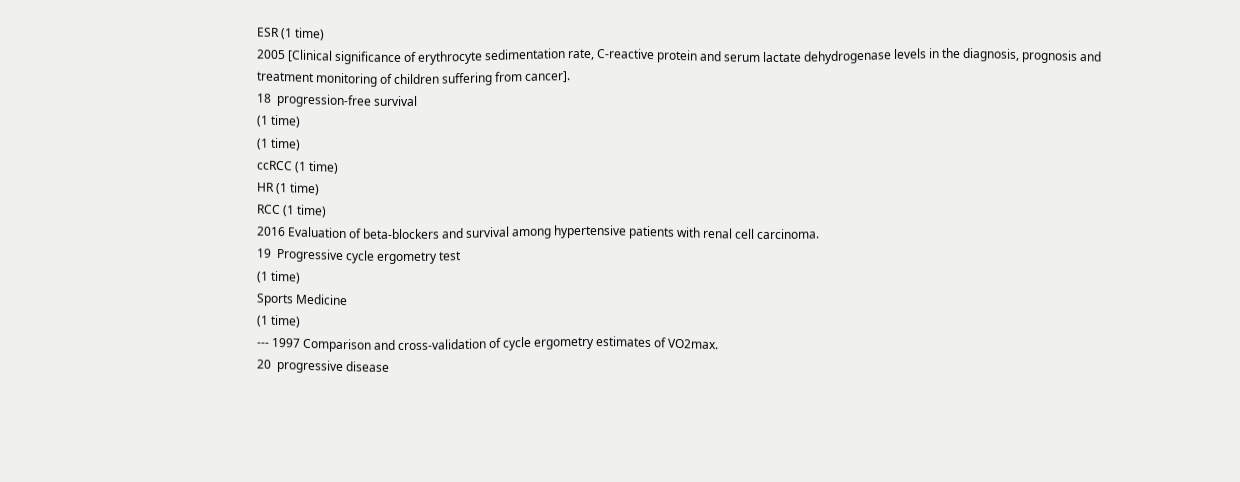ESR (1 time)
2005 [Clinical significance of erythrocyte sedimentation rate, C-reactive protein and serum lactate dehydrogenase levels in the diagnosis, prognosis and treatment monitoring of children suffering from cancer].
18  progression-free survival
(1 time)
(1 time)
ccRCC (1 time)
HR (1 time)
RCC (1 time)
2016 Evaluation of beta-blockers and survival among hypertensive patients with renal cell carcinoma.
19  Progressive cycle ergometry test
(1 time)
Sports Medicine
(1 time)
--- 1997 Comparison and cross-validation of cycle ergometry estimates of VO2max.
20  progressive disease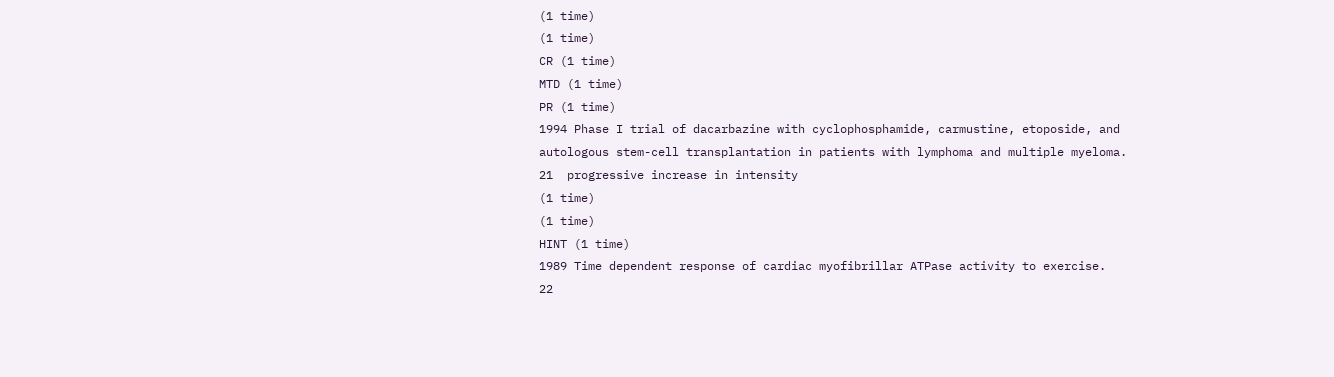(1 time)
(1 time)
CR (1 time)
MTD (1 time)
PR (1 time)
1994 Phase I trial of dacarbazine with cyclophosphamide, carmustine, etoposide, and autologous stem-cell transplantation in patients with lymphoma and multiple myeloma.
21  progressive increase in intensity
(1 time)
(1 time)
HINT (1 time)
1989 Time dependent response of cardiac myofibrillar ATPase activity to exercise.
22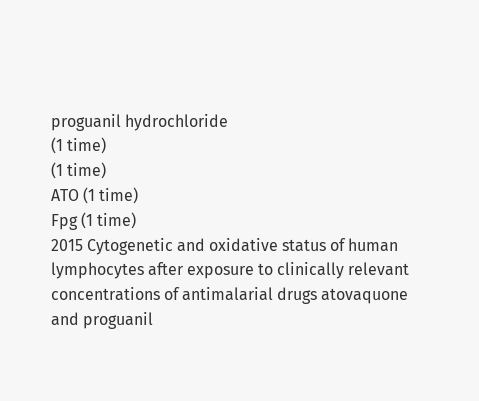proguanil hydrochloride
(1 time)
(1 time)
ATO (1 time)
Fpg (1 time)
2015 Cytogenetic and oxidative status of human lymphocytes after exposure to clinically relevant concentrations of antimalarial drugs atovaquone and proguanil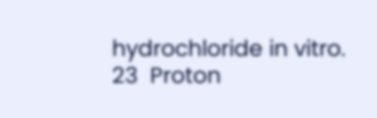hydrochloride in vitro.
23  Proton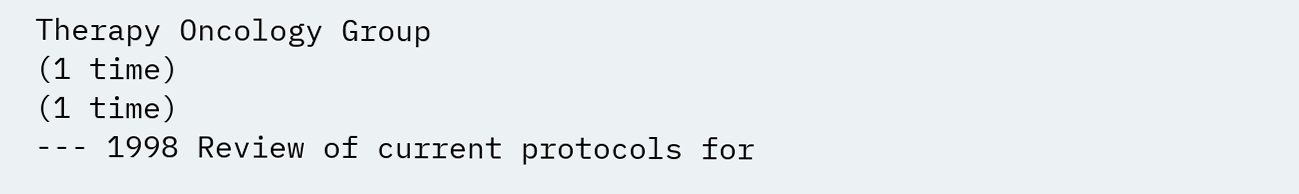Therapy Oncology Group
(1 time)
(1 time)
--- 1998 Review of current protocols for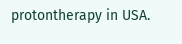protontherapy in USA.